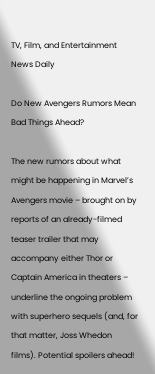TV, Film, and Entertainment News Daily

Do New Avengers Rumors Mean Bad Things Ahead?

The new rumors about what might be happening in Marvel’s Avengers movie – brought on by reports of an already-filmed teaser trailer that may accompany either Thor or Captain America in theaters – underline the ongoing problem with superhero sequels (and, for that matter, Joss Whedon films). Potential spoilers ahead!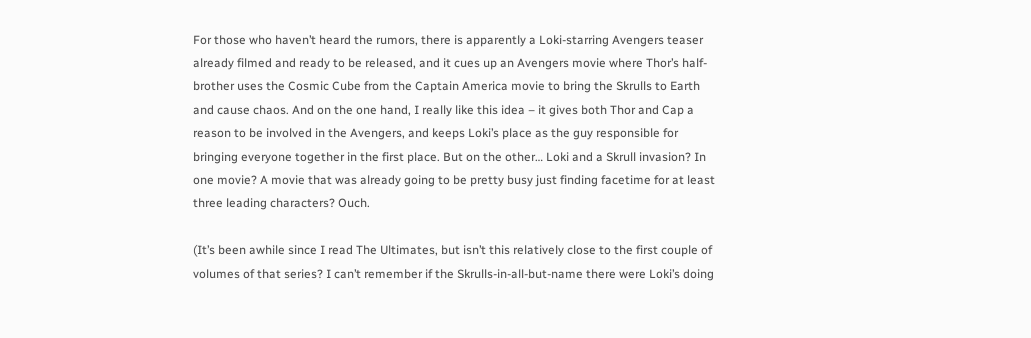For those who haven’t heard the rumors, there is apparently a Loki-starring Avengers teaser already filmed and ready to be released, and it cues up an Avengers movie where Thor’s half-brother uses the Cosmic Cube from the Captain America movie to bring the Skrulls to Earth and cause chaos. And on the one hand, I really like this idea – it gives both Thor and Cap a reason to be involved in the Avengers, and keeps Loki’s place as the guy responsible for bringing everyone together in the first place. But on the other… Loki and a Skrull invasion? In one movie? A movie that was already going to be pretty busy just finding facetime for at least three leading characters? Ouch.

(It’s been awhile since I read The Ultimates, but isn’t this relatively close to the first couple of volumes of that series? I can’t remember if the Skrulls-in-all-but-name there were Loki’s doing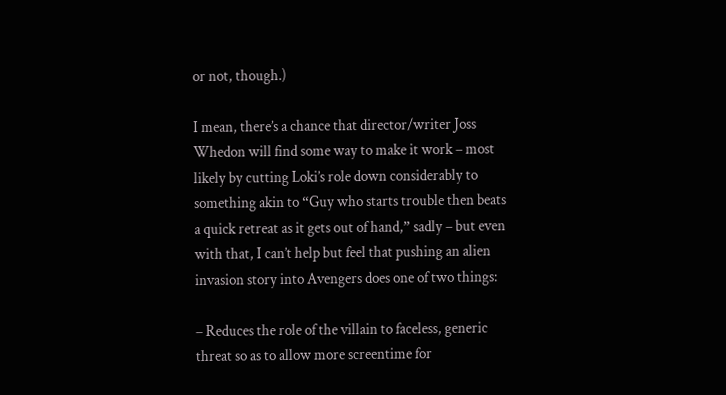or not, though.)

I mean, there’s a chance that director/writer Joss Whedon will find some way to make it work – most likely by cutting Loki’s role down considerably to something akin to “Guy who starts trouble then beats a quick retreat as it gets out of hand,” sadly – but even with that, I can’t help but feel that pushing an alien invasion story into Avengers does one of two things:

– Reduces the role of the villain to faceless, generic threat so as to allow more screentime for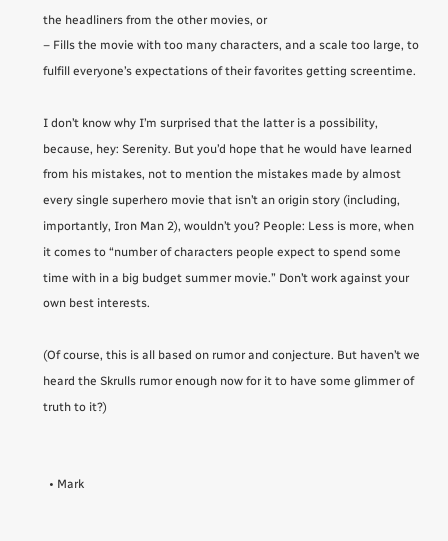the headliners from the other movies, or
– Fills the movie with too many characters, and a scale too large, to fulfill everyone’s expectations of their favorites getting screentime.

I don’t know why I’m surprised that the latter is a possibility, because, hey: Serenity. But you’d hope that he would have learned from his mistakes, not to mention the mistakes made by almost every single superhero movie that isn’t an origin story (including, importantly, Iron Man 2), wouldn’t you? People: Less is more, when it comes to “number of characters people expect to spend some time with in a big budget summer movie.” Don’t work against your own best interests.

(Of course, this is all based on rumor and conjecture. But haven’t we heard the Skrulls rumor enough now for it to have some glimmer of truth to it?)


  • Mark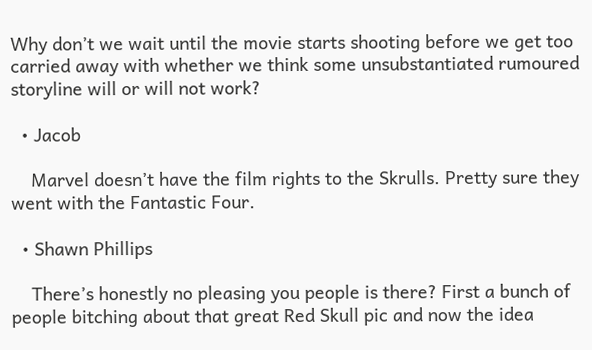Why don’t we wait until the movie starts shooting before we get too carried away with whether we think some unsubstantiated rumoured storyline will or will not work?

  • Jacob

    Marvel doesn’t have the film rights to the Skrulls. Pretty sure they went with the Fantastic Four.

  • Shawn Phillips

    There’s honestly no pleasing you people is there? First a bunch of people bitching about that great Red Skull pic and now the idea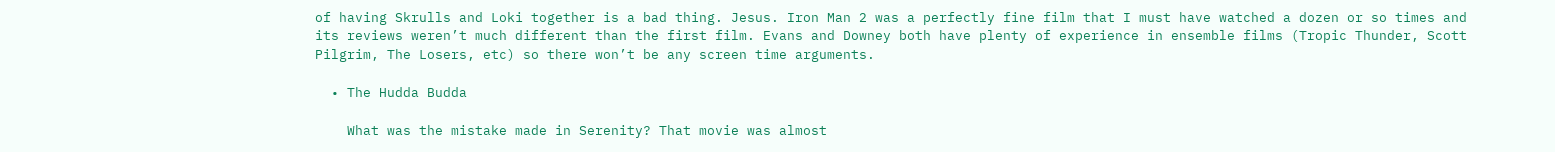of having Skrulls and Loki together is a bad thing. Jesus. Iron Man 2 was a perfectly fine film that I must have watched a dozen or so times and its reviews weren’t much different than the first film. Evans and Downey both have plenty of experience in ensemble films (Tropic Thunder, Scott Pilgrim, The Losers, etc) so there won’t be any screen time arguments.

  • The Hudda Budda

    What was the mistake made in Serenity? That movie was almost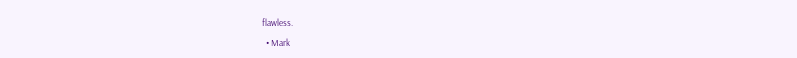flawless.

  • Mark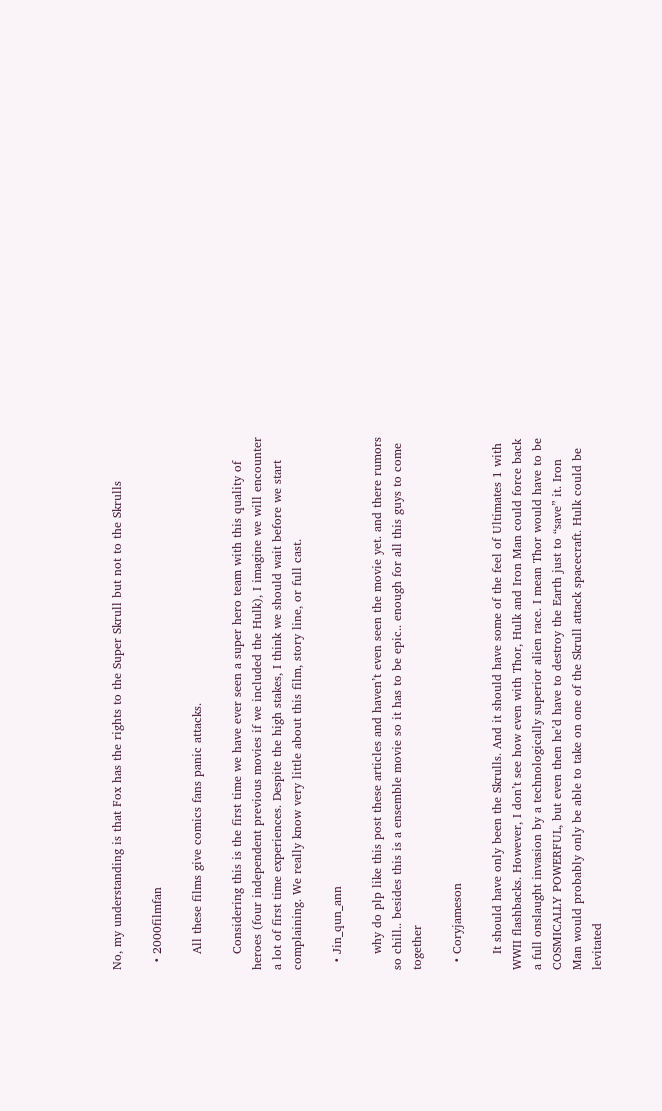No, my understanding is that Fox has the rights to the Super Skrull but not to the Skrulls

  • 2000filmfan

    All these films give comics fans panic attacks.

    Considering this is the first time we have ever seen a super hero team with this quality of heroes (four independent previous movies if we included the Hulk), I imagine we will encounter a lot of first time experiences. Despite the high stakes, I think we should wait before we start complaining. We really know very little about this film, story line, or full cast.

  • Jin_qun_ann

    why do plp like this post these articles and haven’t even seen the movie yet. and there rumors so chill.. besides this is a ensemble movie so it has to be epic.. enough for all this guys to come together

  • Coryjameson

    It should have only been the Skrulls. And it should have some of the feel of Ultimates 1 with WWII flashbacks. However, I don’t see how even with Thor, Hulk and Iron Man could force back a full onslaught invasion by a technologically superior alien race. I mean Thor would have to be COSMICALLY POWERFUL, but even then he’d have to destroy the Earth just to “save” it. Iron Man would probably only be able to take on one of the Skrull attack spacecraft. Hulk could be levitated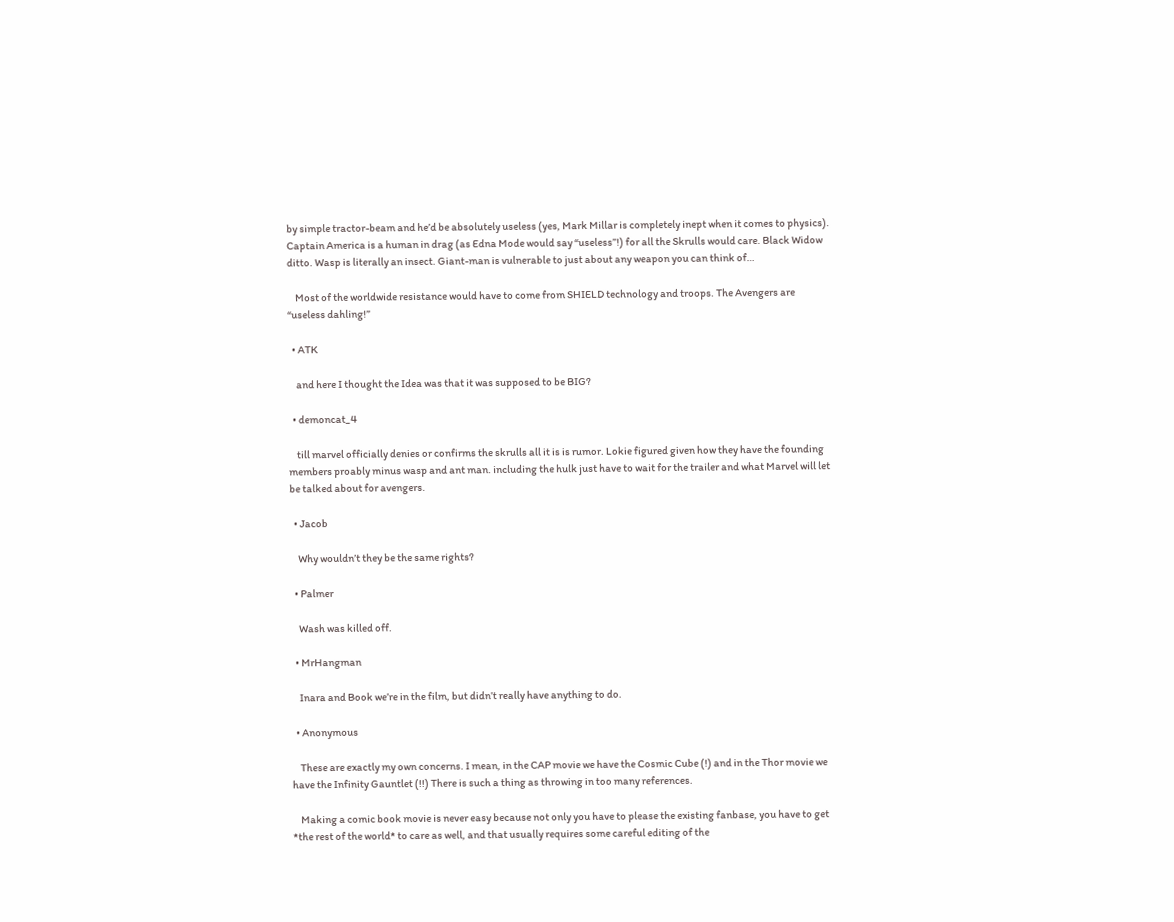by simple tractor-beam and he’d be absolutely useless (yes, Mark Millar is completely inept when it comes to physics). Captain America is a human in drag (as Edna Mode would say “useless”!) for all the Skrulls would care. Black Widow ditto. Wasp is literally an insect. Giant-man is vulnerable to just about any weapon you can think of…

    Most of the worldwide resistance would have to come from SHIELD technology and troops. The Avengers are “useless dahling!”

  • ATK

    and here I thought the Idea was that it was supposed to be BIG?

  • demoncat_4

    till marvel officially denies or confirms the skrulls all it is is rumor. Lokie figured given how they have the founding members proably minus wasp and ant man. including the hulk just have to wait for the trailer and what Marvel will let be talked about for avengers.

  • Jacob

    Why wouldn’t they be the same rights?

  • Palmer

    Wash was killed off.

  • MrHangman

    Inara and Book we’re in the film, but didn’t really have anything to do.

  • Anonymous

    These are exactly my own concerns. I mean, in the CAP movie we have the Cosmic Cube (!) and in the Thor movie we have the Infinity Gauntlet (!!) There is such a thing as throwing in too many references.

    Making a comic book movie is never easy because not only you have to please the existing fanbase, you have to get *the rest of the world* to care as well, and that usually requires some careful editing of the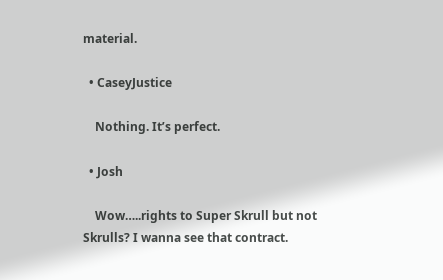material.

  • CaseyJustice

    Nothing. It’s perfect.

  • Josh

    Wow…..rights to Super Skrull but not Skrulls? I wanna see that contract.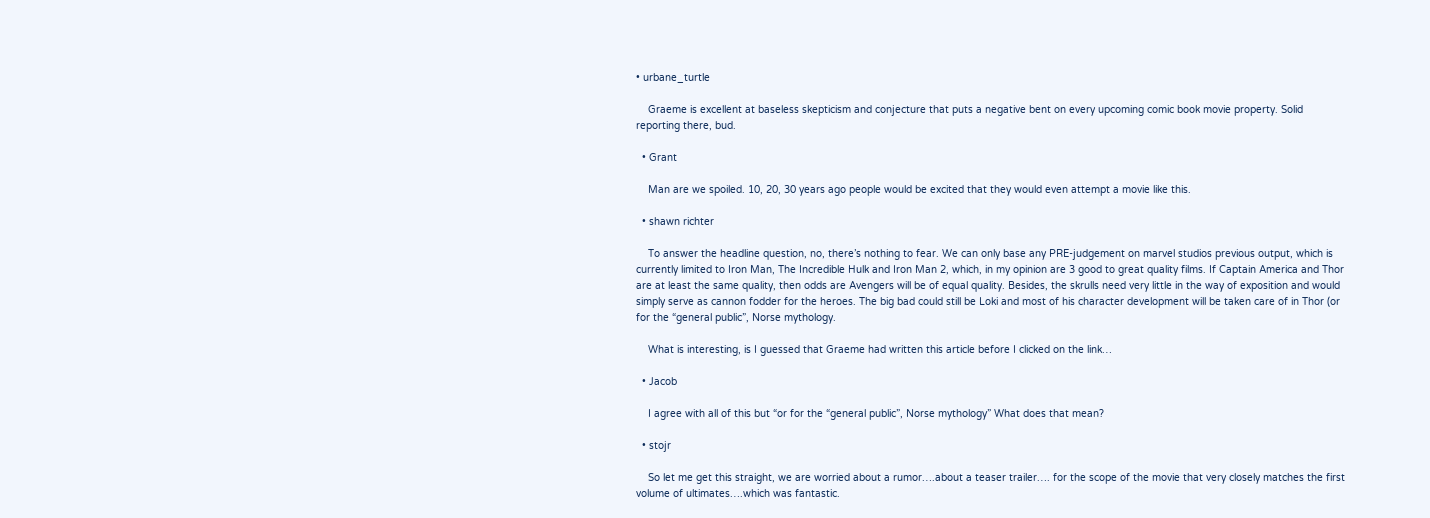• urbane_turtle

    Graeme is excellent at baseless skepticism and conjecture that puts a negative bent on every upcoming comic book movie property. Solid reporting there, bud.

  • Grant

    Man are we spoiled. 10, 20, 30 years ago people would be excited that they would even attempt a movie like this.

  • shawn richter

    To answer the headline question, no, there’s nothing to fear. We can only base any PRE-judgement on marvel studios previous output, which is currently limited to Iron Man, The Incredible Hulk and Iron Man 2, which, in my opinion are 3 good to great quality films. If Captain America and Thor are at least the same quality, then odds are Avengers will be of equal quality. Besides, the skrulls need very little in the way of exposition and would simply serve as cannon fodder for the heroes. The big bad could still be Loki and most of his character development will be taken care of in Thor (or for the “general public”, Norse mythology.

    What is interesting, is I guessed that Graeme had written this article before I clicked on the link…

  • Jacob

    I agree with all of this but “or for the “general public”, Norse mythology” What does that mean?

  • stojr

    So let me get this straight, we are worried about a rumor….about a teaser trailer…. for the scope of the movie that very closely matches the first volume of ultimates….which was fantastic.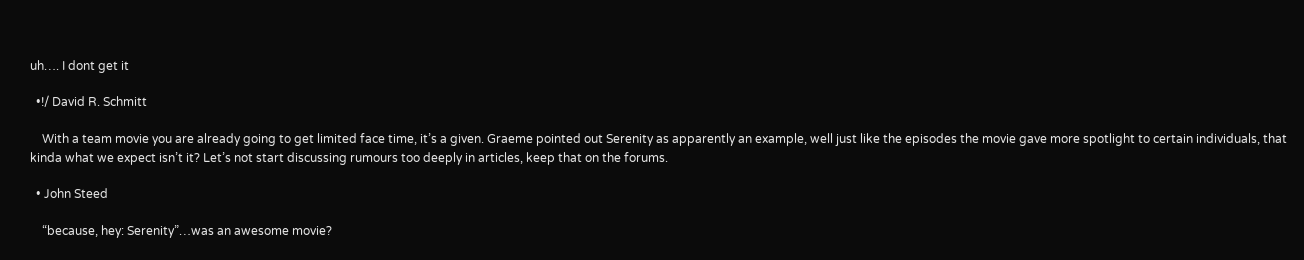uh…. I dont get it

  •!/ David R. Schmitt

    With a team movie you are already going to get limited face time, it’s a given. Graeme pointed out Serenity as apparently an example, well just like the episodes the movie gave more spotlight to certain individuals, that kinda what we expect isn’t it? Let’s not start discussing rumours too deeply in articles, keep that on the forums.

  • John Steed

    “because, hey: Serenity”…was an awesome movie?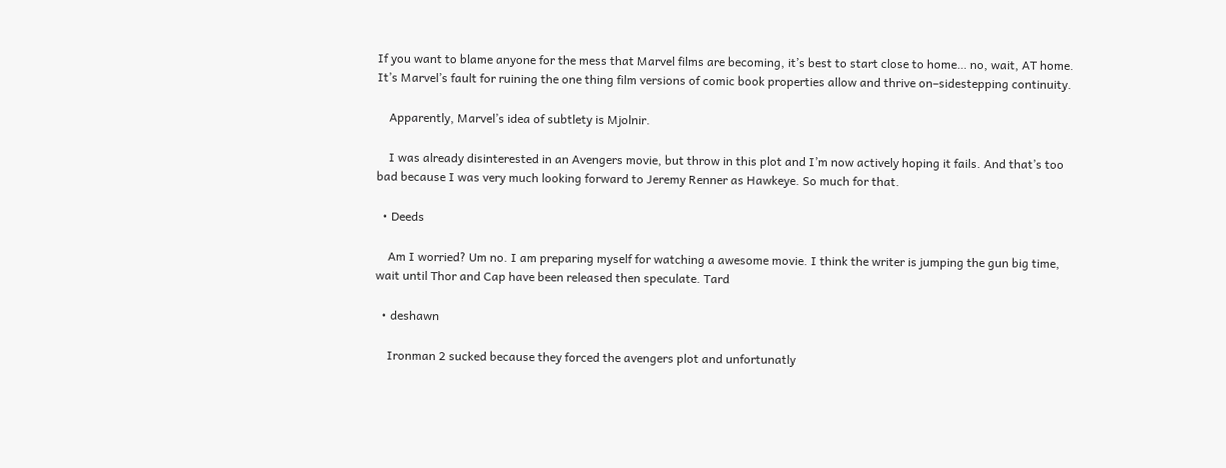If you want to blame anyone for the mess that Marvel films are becoming, it’s best to start close to home… no, wait, AT home. It’s Marvel’s fault for ruining the one thing film versions of comic book properties allow and thrive on–sidestepping continuity.

    Apparently, Marvel’s idea of subtlety is Mjolnir.

    I was already disinterested in an Avengers movie, but throw in this plot and I’m now actively hoping it fails. And that’s too bad because I was very much looking forward to Jeremy Renner as Hawkeye. So much for that.

  • Deeds

    Am I worried? Um no. I am preparing myself for watching a awesome movie. I think the writer is jumping the gun big time, wait until Thor and Cap have been released then speculate. Tard

  • deshawn

    Ironman 2 sucked because they forced the avengers plot and unfortunatly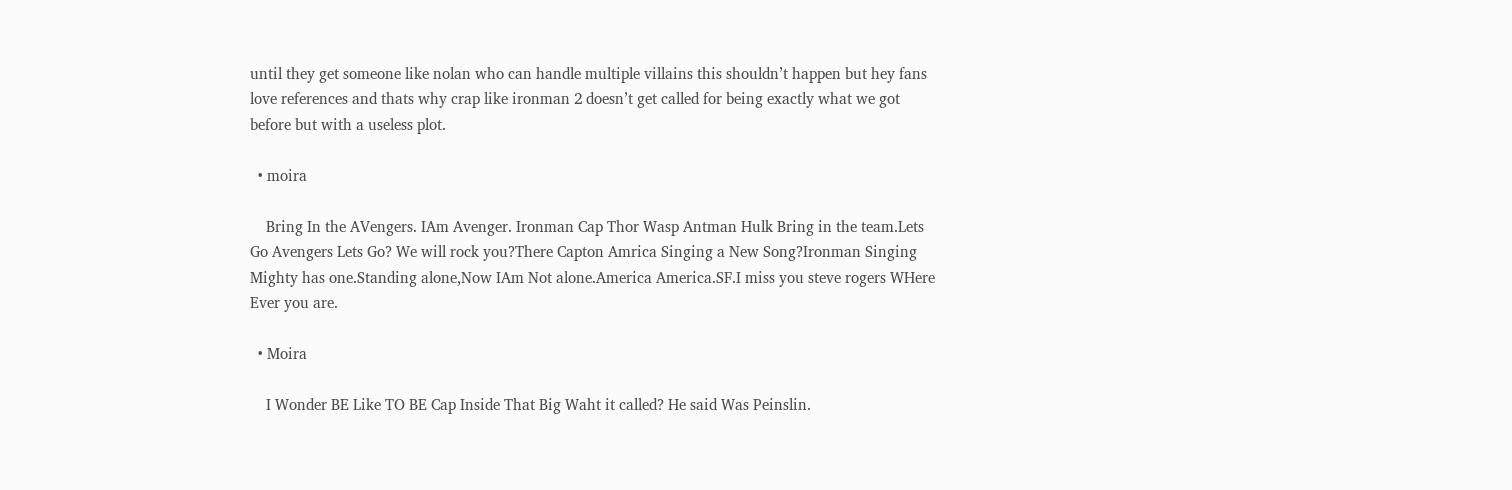until they get someone like nolan who can handle multiple villains this shouldn’t happen but hey fans love references and thats why crap like ironman 2 doesn’t get called for being exactly what we got before but with a useless plot.

  • moira

    Bring In the AVengers. IAm Avenger. Ironman Cap Thor Wasp Antman Hulk Bring in the team.Lets Go Avengers Lets Go? We will rock you?There Capton Amrica Singing a New Song?Ironman Singing Mighty has one.Standing alone,Now IAm Not alone.America America.SF.I miss you steve rogers WHere Ever you are.

  • Moira

    I Wonder BE Like TO BE Cap Inside That Big Waht it called? He said Was Peinslin.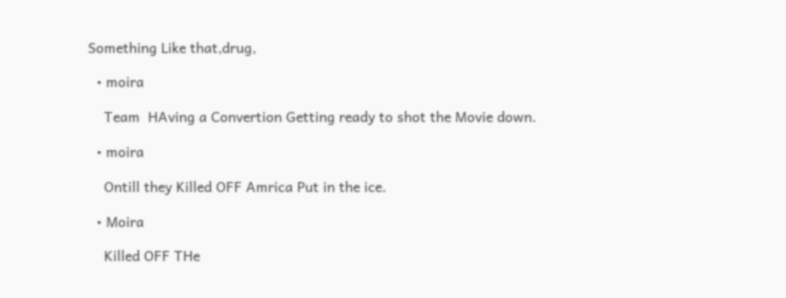Something Like that,drug,

  • moira

    Team  HAving a Convertion Getting ready to shot the Movie down.

  • moira

    Ontill they Killed OFF Amrica Put in the ice.

  • Moira

    Killed OFF THe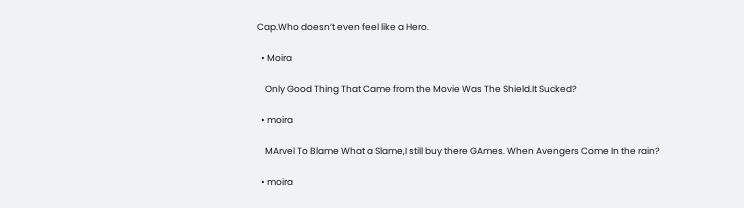Cap.Who doesn’t even feel like a Hero.

  • Moira

    Only Good Thing That Came from the Movie Was The Shield.It Sucked?

  • moira

    MArvel To Blame What a Slame,I still buy there GAmes. When Avengers Come In the rain?

  • moira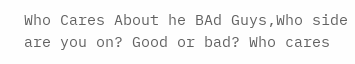Who Cares About he BAd Guys,Who side are you on? Good or bad? Who cares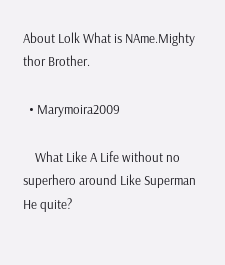About Lolk What is NAme.Mighty thor Brother.

  • Marymoira2009

    What Like A Life without no superhero around Like Superman He quite?